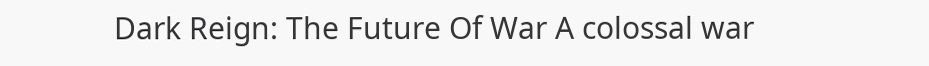Dark Reign: The Future Of War A colossal war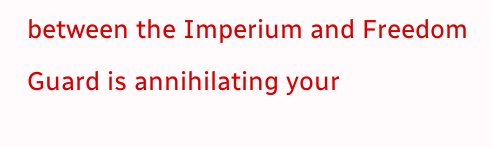between the Imperium and Freedom Guard is annihilating your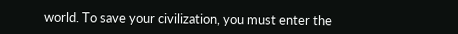world. To save your civilization, you must enter the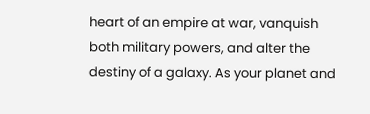heart of an empire at war, vanquish both military powers, and alter the destiny of a galaxy. As your planet and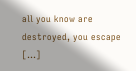all you know are destroyed, you escape […]